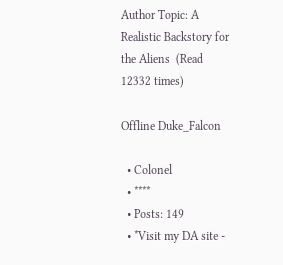Author Topic: A Realistic Backstory for the Aliens  (Read 12332 times)

Offline Duke_Falcon

  • Colonel
  • ****
  • Posts: 149
  • *Visit my DA site -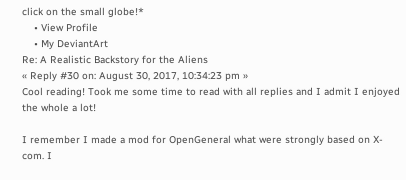click on the small globe!*
    • View Profile
    • My DeviantArt
Re: A Realistic Backstory for the Aliens
« Reply #30 on: August 30, 2017, 10:34:23 pm »
Cool reading! Took me some time to read with all replies and I admit I enjoyed the whole a lot!

I remember I made a mod for OpenGeneral what were strongly based on X-com. I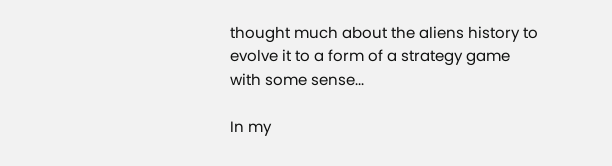thought much about the aliens history to evolve it to a form of a strategy game with some sense...

In my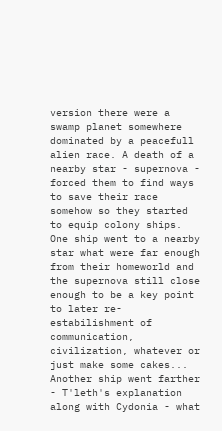version there were a swamp planet somewhere dominated by a peacefull alien race. A death of a nearby star - supernova - forced them to find ways to save their race somehow so they started to equip colony ships. One ship went to a nearby star what were far enough from their homeworld and the supernova still close enough to be a key point to later re-estabilishment of communication, civilization, whatever or just make some cakes... Another ship went farther - T'leth's explanation along with Cydonia - what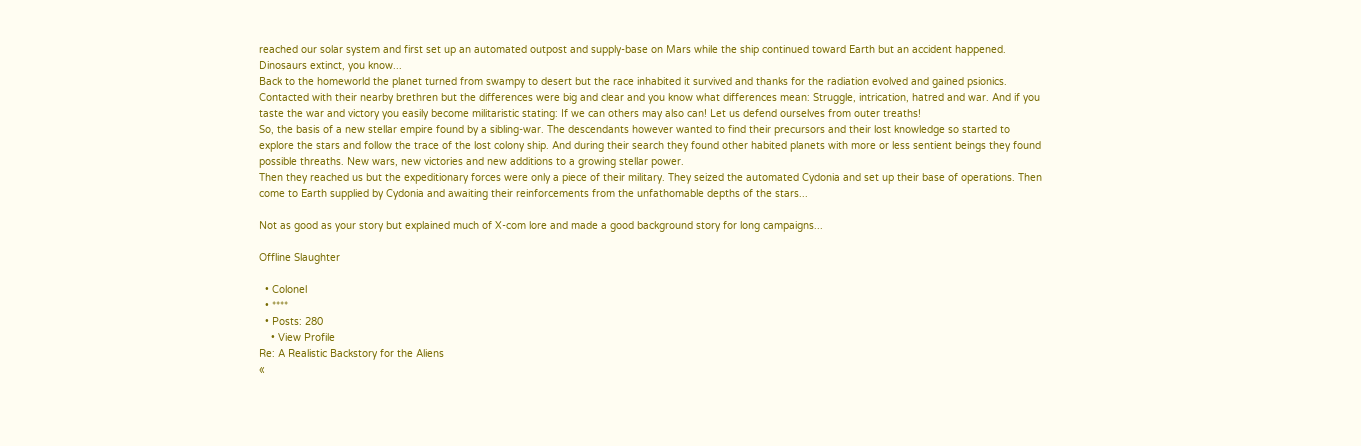reached our solar system and first set up an automated outpost and supply-base on Mars while the ship continued toward Earth but an accident happened. Dinosaurs extinct, you know...
Back to the homeworld the planet turned from swampy to desert but the race inhabited it survived and thanks for the radiation evolved and gained psionics. Contacted with their nearby brethren but the differences were big and clear and you know what differences mean: Struggle, intrication, hatred and war. And if you taste the war and victory you easily become militaristic stating: If we can others may also can! Let us defend ourselves from outer treaths!
So, the basis of a new stellar empire found by a sibling-war. The descendants however wanted to find their precursors and their lost knowledge so started to explore the stars and follow the trace of the lost colony ship. And during their search they found other habited planets with more or less sentient beings they found possible threaths. New wars, new victories and new additions to a growing stellar power.
Then they reached us but the expeditionary forces were only a piece of their military. They seized the automated Cydonia and set up their base of operations. Then come to Earth supplied by Cydonia and awaiting their reinforcements from the unfathomable depths of the stars...

Not as good as your story but explained much of X-com lore and made a good background story for long campaigns...

Offline Slaughter

  • Colonel
  • ****
  • Posts: 280
    • View Profile
Re: A Realistic Backstory for the Aliens
«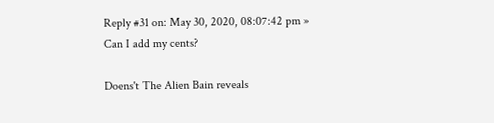Reply #31 on: May 30, 2020, 08:07:42 pm »
Can I add my cents?

Doens't The Alien Bain reveals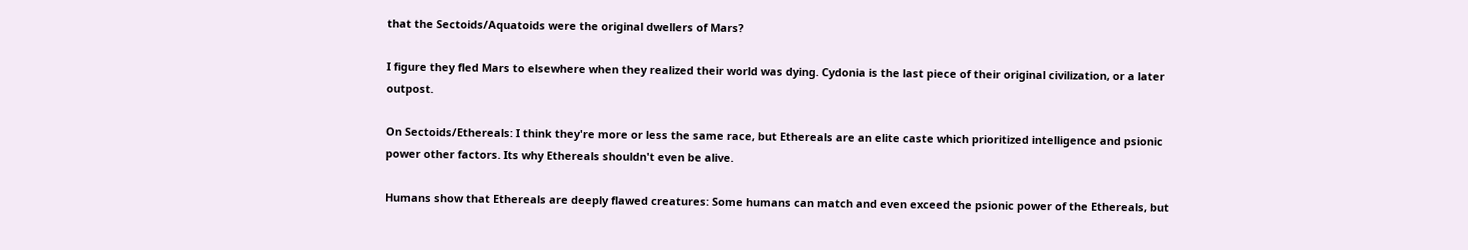that the Sectoids/Aquatoids were the original dwellers of Mars?

I figure they fled Mars to elsewhere when they realized their world was dying. Cydonia is the last piece of their original civilization, or a later outpost.

On Sectoids/Ethereals: I think they're more or less the same race, but Ethereals are an elite caste which prioritized intelligence and psionic power other factors. Its why Ethereals shouldn't even be alive.

Humans show that Ethereals are deeply flawed creatures: Some humans can match and even exceed the psionic power of the Ethereals, but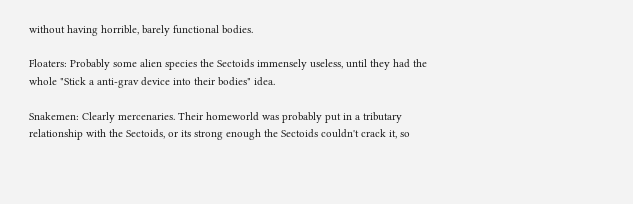without having horrible, barely functional bodies.

Floaters: Probably some alien species the Sectoids immensely useless, until they had the whole "Stick a anti-grav device into their bodies" idea.

Snakemen: Clearly mercenaries. Their homeworld was probably put in a tributary relationship with the Sectoids, or its strong enough the Sectoids couldn't crack it, so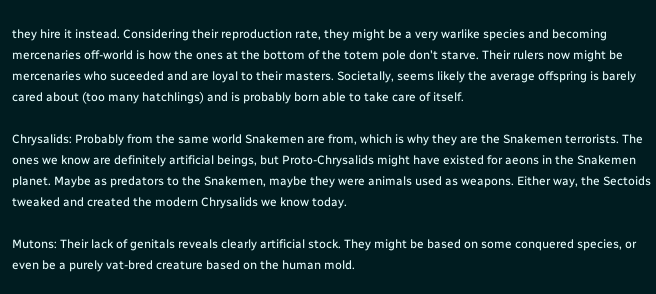they hire it instead. Considering their reproduction rate, they might be a very warlike species and becoming mercenaries off-world is how the ones at the bottom of the totem pole don't starve. Their rulers now might be mercenaries who suceeded and are loyal to their masters. Societally, seems likely the average offspring is barely cared about (too many hatchlings) and is probably born able to take care of itself.

Chrysalids: Probably from the same world Snakemen are from, which is why they are the Snakemen terrorists. The ones we know are definitely artificial beings, but Proto-Chrysalids might have existed for aeons in the Snakemen planet. Maybe as predators to the Snakemen, maybe they were animals used as weapons. Either way, the Sectoids tweaked and created the modern Chrysalids we know today.

Mutons: Their lack of genitals reveals clearly artificial stock. They might be based on some conquered species, or even be a purely vat-bred creature based on the human mold.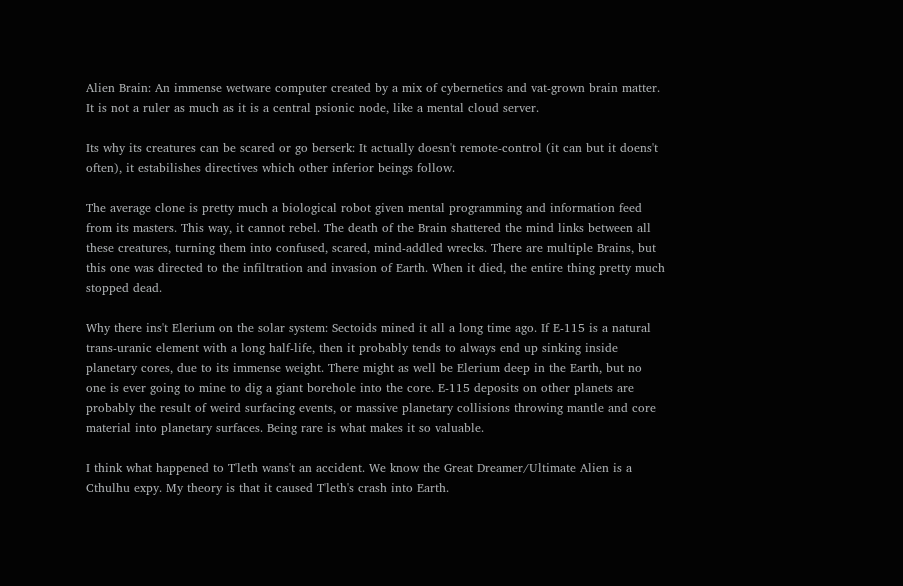Alien Brain: An immense wetware computer created by a mix of cybernetics and vat-grown brain matter. It is not a ruler as much as it is a central psionic node, like a mental cloud server.

Its why its creatures can be scared or go berserk: It actually doesn't remote-control (it can but it doens't often), it estabilishes directives which other inferior beings follow.

The average clone is pretty much a biological robot given mental programming and information feed from its masters. This way, it cannot rebel. The death of the Brain shattered the mind links between all these creatures, turning them into confused, scared, mind-addled wrecks. There are multiple Brains, but this one was directed to the infiltration and invasion of Earth. When it died, the entire thing pretty much stopped dead.

Why there ins't Elerium on the solar system: Sectoids mined it all a long time ago. If E-115 is a natural trans-uranic element with a long half-life, then it probably tends to always end up sinking inside planetary cores, due to its immense weight. There might as well be Elerium deep in the Earth, but no one is ever going to mine to dig a giant borehole into the core. E-115 deposits on other planets are probably the result of weird surfacing events, or massive planetary collisions throwing mantle and core material into planetary surfaces. Being rare is what makes it so valuable.

I think what happened to T'leth wans't an accident. We know the Great Dreamer/Ultimate Alien is a Cthulhu expy. My theory is that it caused T'leth's crash into Earth.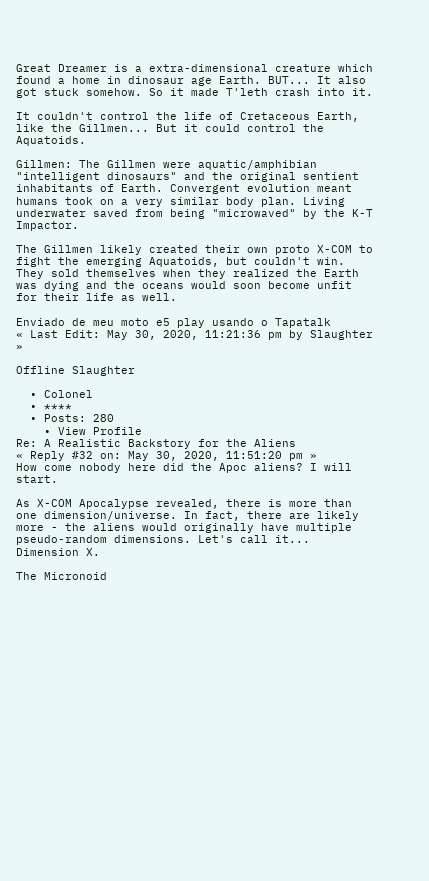Great Dreamer is a extra-dimensional creature which found a home in dinosaur age Earth. BUT... It also got stuck somehow. So it made T'leth crash into it.

It couldn't control the life of Cretaceous Earth, like the Gillmen... But it could control the Aquatoids.

Gillmen: The Gillmen were aquatic/amphibian "intelligent dinosaurs" and the original sentient inhabitants of Earth. Convergent evolution meant humans took on a very similar body plan. Living underwater saved from being "microwaved" by the K-T Impactor.

The Gillmen likely created their own proto X-COM to fight the emerging Aquatoids, but couldn't win. They sold themselves when they realized the Earth was dying and the oceans would soon become unfit for their life as well.

Enviado de meu moto e5 play usando o Tapatalk
« Last Edit: May 30, 2020, 11:21:36 pm by Slaughter »

Offline Slaughter

  • Colonel
  • ****
  • Posts: 280
    • View Profile
Re: A Realistic Backstory for the Aliens
« Reply #32 on: May 30, 2020, 11:51:20 pm »
How come nobody here did the Apoc aliens? I will start.

As X-COM Apocalypse revealed, there is more than one dimension/universe. In fact, there are likely more - the aliens would originally have multiple pseudo-random dimensions. Let's call it... Dimension X.

The Micronoid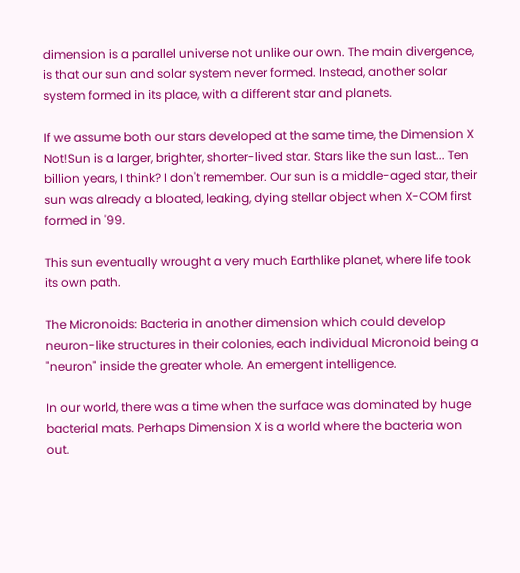dimension is a parallel universe not unlike our own. The main divergence, is that our sun and solar system never formed. Instead, another solar system formed in its place, with a different star and planets.

If we assume both our stars developed at the same time, the Dimension X Not!Sun is a larger, brighter, shorter-lived star. Stars like the sun last... Ten billion years, I think? I don't remember. Our sun is a middle-aged star, their sun was already a bloated, leaking, dying stellar object when X-COM first formed in '99.

This sun eventually wrought a very much Earthlike planet, where life took its own path.

The Micronoids: Bacteria in another dimension which could develop neuron-like structures in their colonies, each individual Micronoid being a "neuron" inside the greater whole. An emergent intelligence.

In our world, there was a time when the surface was dominated by huge bacterial mats. Perhaps Dimension X is a world where the bacteria won out.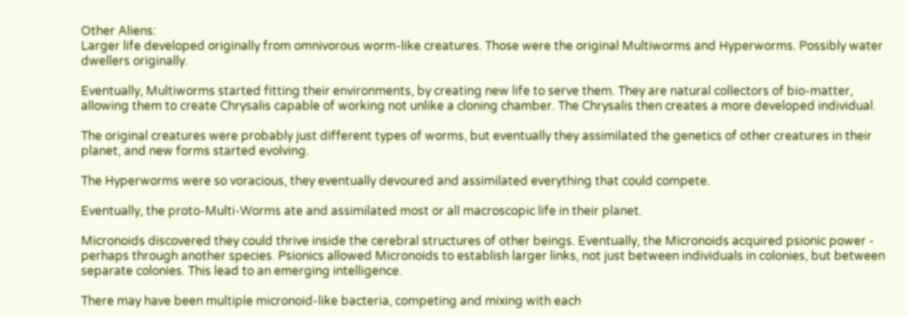Other Aliens:
Larger life developed originally from omnivorous worm-like creatures. Those were the original Multiworms and Hyperworms. Possibly water dwellers originally.

Eventually, Multiworms started fitting their environments, by creating new life to serve them. They are natural collectors of bio-matter, allowing them to create Chrysalis capable of working not unlike a cloning chamber. The Chrysalis then creates a more developed individual.

The original creatures were probably just different types of worms, but eventually they assimilated the genetics of other creatures in their planet, and new forms started evolving.

The Hyperworms were so voracious, they eventually devoured and assimilated everything that could compete.

Eventually, the proto-Multi-Worms ate and assimilated most or all macroscopic life in their planet.

Micronoids discovered they could thrive inside the cerebral structures of other beings. Eventually, the Micronoids acquired psionic power - perhaps through another species. Psionics allowed Micronoids to establish larger links, not just between individuals in colonies, but between separate colonies. This lead to an emerging intelligence.

There may have been multiple micronoid-like bacteria, competing and mixing with each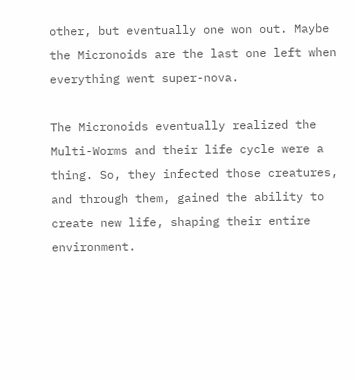other, but eventually one won out. Maybe the Micronoids are the last one left when everything went super-nova.

The Micronoids eventually realized the Multi-Worms and their life cycle were a thing. So, they infected those creatures, and through them, gained the ability to create new life, shaping their entire environment.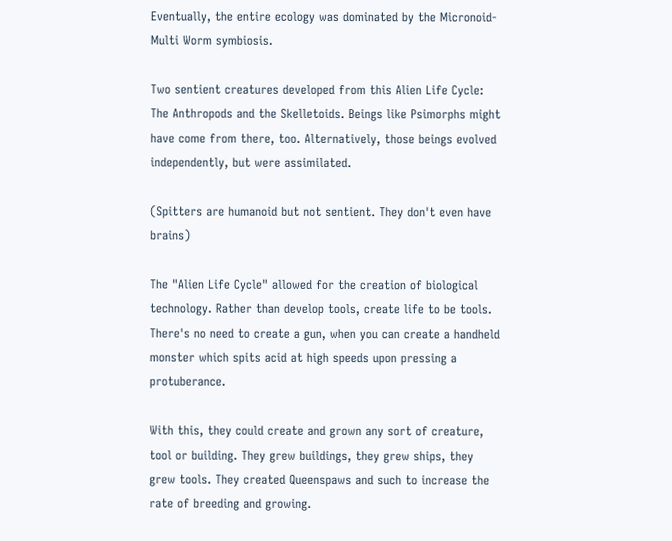Eventually, the entire ecology was dominated by the Micronoid-Multi Worm symbiosis.

Two sentient creatures developed from this Alien Life Cycle: The Anthropods and the Skelletoids. Beings like Psimorphs might have come from there, too. Alternatively, those beings evolved independently, but were assimilated.

(Spitters are humanoid but not sentient. They don't even have brains)

The "Alien Life Cycle" allowed for the creation of biological technology. Rather than develop tools, create life to be tools. There's no need to create a gun, when you can create a handheld monster which spits acid at high speeds upon pressing a protuberance.

With this, they could create and grown any sort of creature, tool or building. They grew buildings, they grew ships, they grew tools. They created Queenspaws and such to increase the rate of breeding and growing.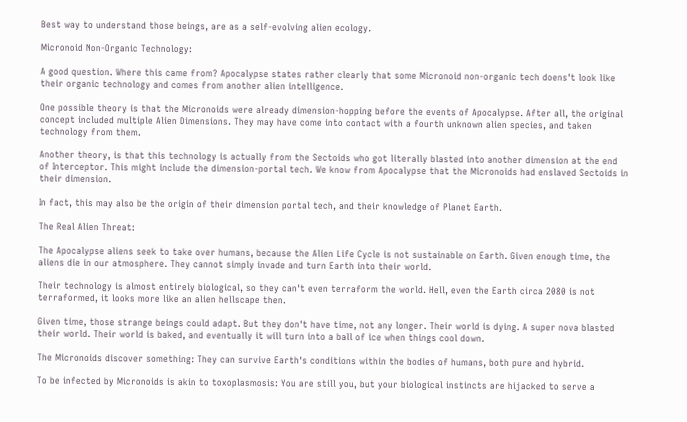Best way to understand those beings, are as a self-evolving alien ecology.

Micronoid Non-Organic Technology:

A good question. Where this came from? Apocalypse states rather clearly that some Micronoid non-organic tech doens't look like their organic technology and comes from another alien intelligence.

One possible theory is that the Micronoids were already dimension-hopping before the events of Apocalypse. After all, the original concept included multiple Alien Dimensions. They may have come into contact with a fourth unknown alien species, and taken technology from them.

Another theory, is that this technology is actually from the Sectoids who got literally blasted into another dimension at the end of Interceptor. This might include the dimension-portal tech. We know from Apocalypse that the Micronoids had enslaved Sectoids in their dimension.

In fact, this may also be the origin of their dimension portal tech, and their knowledge of Planet Earth.

The Real Alien Threat:

The Apocalypse aliens seek to take over humans, because the Alien Life Cycle is not sustainable on Earth. Given enough time, the aliens die in our atmosphere. They cannot simply invade and turn Earth into their world.

Their technology is almost entirely biological, so they can't even terraform the world. Hell, even the Earth circa 2080 is not terraformed, it looks more like an alien hellscape then.

Given time, those strange beings could adapt. But they don't have time, not any longer. Their world is dying. A super nova blasted their world. Their world is baked, and eventually it will turn into a ball of ice when things cool down.

The Micronoids discover something: They can survive Earth's conditions within the bodies of humans, both pure and hybrid.

To be infected by Micronoids is akin to toxoplasmosis: You are still you, but your biological instincts are hijacked to serve a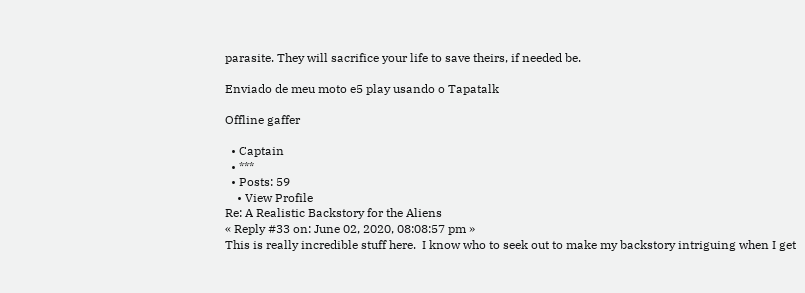parasite. They will sacrifice your life to save theirs, if needed be.

Enviado de meu moto e5 play usando o Tapatalk

Offline gaffer

  • Captain
  • ***
  • Posts: 59
    • View Profile
Re: A Realistic Backstory for the Aliens
« Reply #33 on: June 02, 2020, 08:08:57 pm »
This is really incredible stuff here.  I know who to seek out to make my backstory intriguing when I get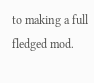to making a full fledged mod.